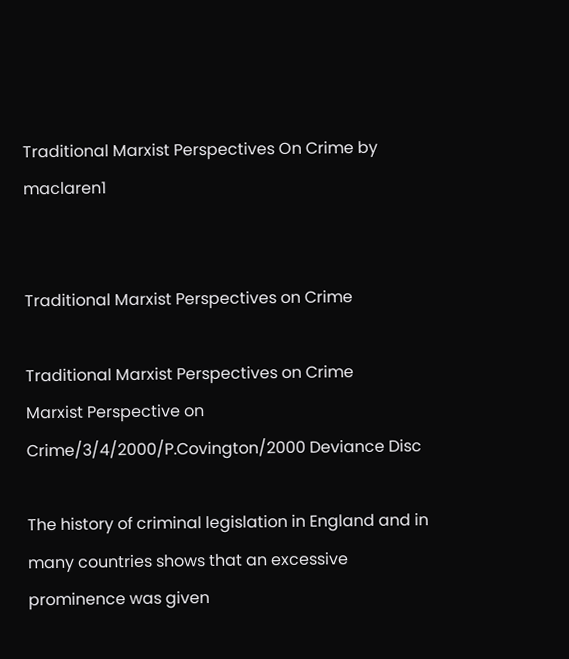Traditional Marxist Perspectives On Crime by maclaren1


Traditional Marxist Perspectives on Crime

Traditional Marxist Perspectives on Crime
Marxist Perspective on Crime/3/4/2000/P.Covington/2000 Deviance Disc

The history of criminal legislation in England and in many countries shows that an excessive prominence was given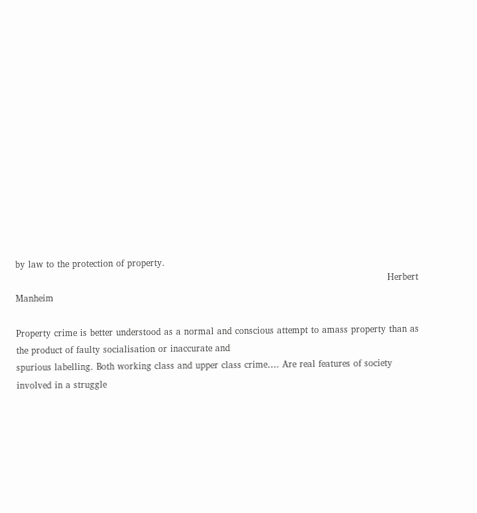by law to the protection of property.
                                                                                                                            Herbert Manheim

Property crime is better understood as a normal and conscious attempt to amass property than as the product of faulty socialisation or inaccurate and
spurious labelling. Both working class and upper class crime…. Are real features of society involved in a struggle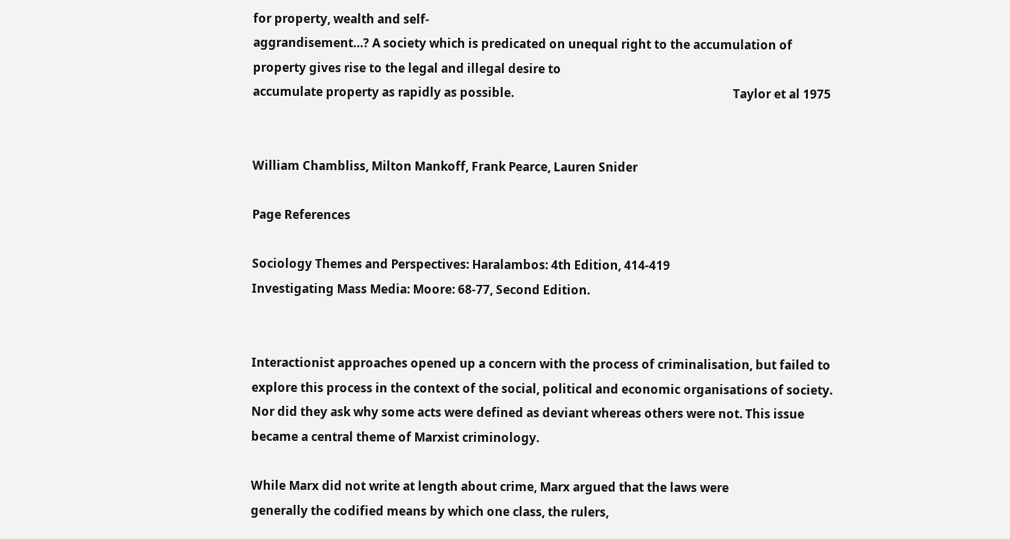for property, wealth and self-
aggrandisement…? A society which is predicated on unequal right to the accumulation of property gives rise to the legal and illegal desire to
accumulate property as rapidly as possible.                                                                         Taylor et al 1975


William Chambliss, Milton Mankoff, Frank Pearce, Lauren Snider

Page References

Sociology Themes and Perspectives: Haralambos: 4th Edition, 414-419
Investigating Mass Media: Moore: 68-77, Second Edition.


Interactionist approaches opened up a concern with the process of criminalisation, but failed to
explore this process in the context of the social, political and economic organisations of society.
Nor did they ask why some acts were defined as deviant whereas others were not. This issue
became a central theme of Marxist criminology.

While Marx did not write at length about crime, Marx argued that the laws were
generally the codified means by which one class, the rulers,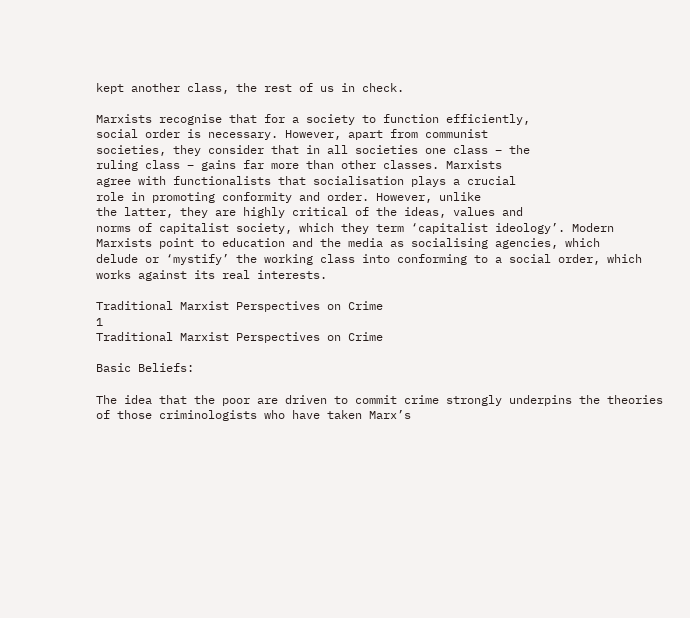kept another class, the rest of us in check.

Marxists recognise that for a society to function efficiently,
social order is necessary. However, apart from communist
societies, they consider that in all societies one class – the
ruling class – gains far more than other classes. Marxists
agree with functionalists that socialisation plays a crucial
role in promoting conformity and order. However, unlike
the latter, they are highly critical of the ideas, values and
norms of capitalist society, which they term ‘capitalist ideology’. Modern
Marxists point to education and the media as socialising agencies, which
delude or ‘mystify’ the working class into conforming to a social order, which
works against its real interests.

Traditional Marxist Perspectives on Crime                                                                                                             1
Traditional Marxist Perspectives on Crime

Basic Beliefs:

The idea that the poor are driven to commit crime strongly underpins the theories
of those criminologists who have taken Marx’s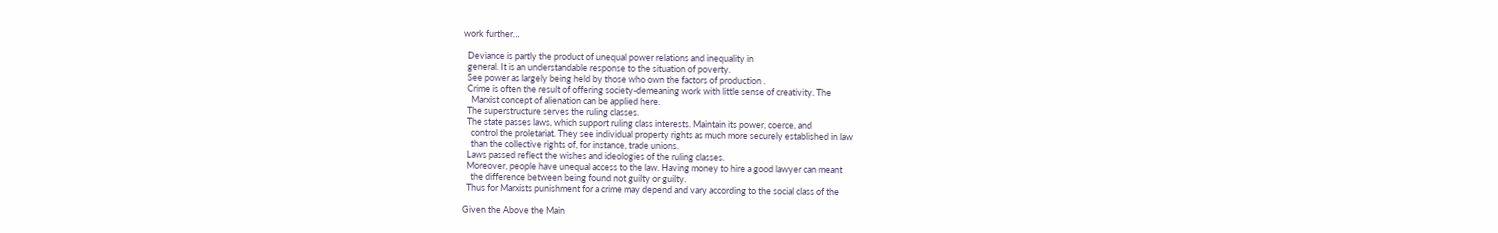work further…

  Deviance is partly the product of unequal power relations and inequality in
  general. It is an understandable response to the situation of poverty.
  See power as largely being held by those who own the factors of production .
  Crime is often the result of offering society-demeaning work with little sense of creativity. The
    Marxist concept of alienation can be applied here.
  The superstructure serves the ruling classes.
  The state passes laws, which support ruling class interests. Maintain its power, coerce, and
    control the proletariat. They see individual property rights as much more securely established in law
    than the collective rights of, for instance, trade unions.
  Laws passed reflect the wishes and ideologies of the ruling classes.
  Moreover, people have unequal access to the law. Having money to hire a good lawyer can meant
    the difference between being found not guilty or guilty.
  Thus for Marxists punishment for a crime may depend and vary according to the social class of the

Given the Above the Main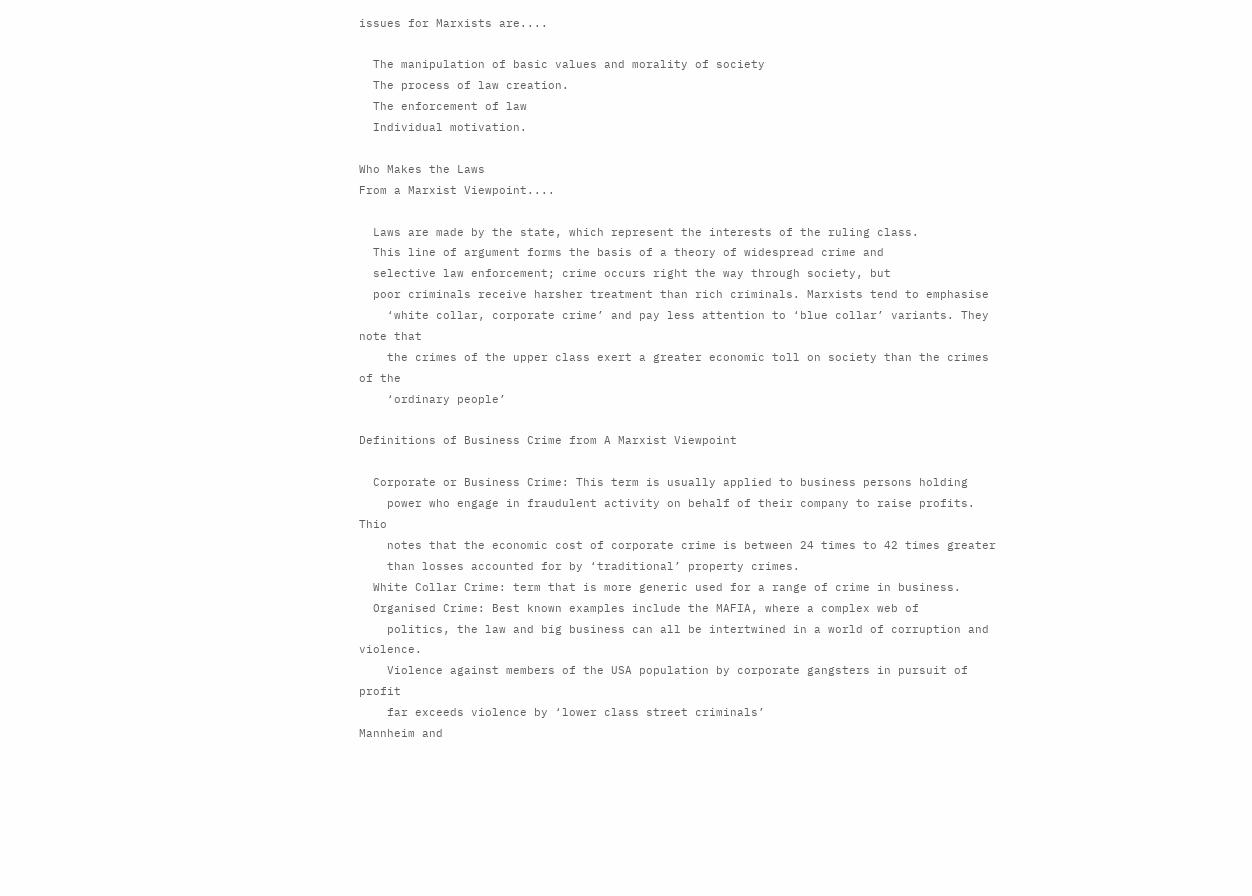issues for Marxists are....

  The manipulation of basic values and morality of society
  The process of law creation.
  The enforcement of law
  Individual motivation.

Who Makes the Laws
From a Marxist Viewpoint....

  Laws are made by the state, which represent the interests of the ruling class.
  This line of argument forms the basis of a theory of widespread crime and
  selective law enforcement; crime occurs right the way through society, but
  poor criminals receive harsher treatment than rich criminals. Marxists tend to emphasise
    ‘white collar, corporate crime’ and pay less attention to ‘blue collar’ variants. They note that
    the crimes of the upper class exert a greater economic toll on society than the crimes of the
    ‘ordinary people’

Definitions of Business Crime from A Marxist Viewpoint

  Corporate or Business Crime: This term is usually applied to business persons holding
    power who engage in fraudulent activity on behalf of their company to raise profits. Thio
    notes that the economic cost of corporate crime is between 24 times to 42 times greater
    than losses accounted for by ‘traditional’ property crimes.
  White Collar Crime: term that is more generic used for a range of crime in business.
  Organised Crime: Best known examples include the MAFIA, where a complex web of
    politics, the law and big business can all be intertwined in a world of corruption and violence.
    Violence against members of the USA population by corporate gangsters in pursuit of profit
    far exceeds violence by ‘lower class street criminals’
Mannheim and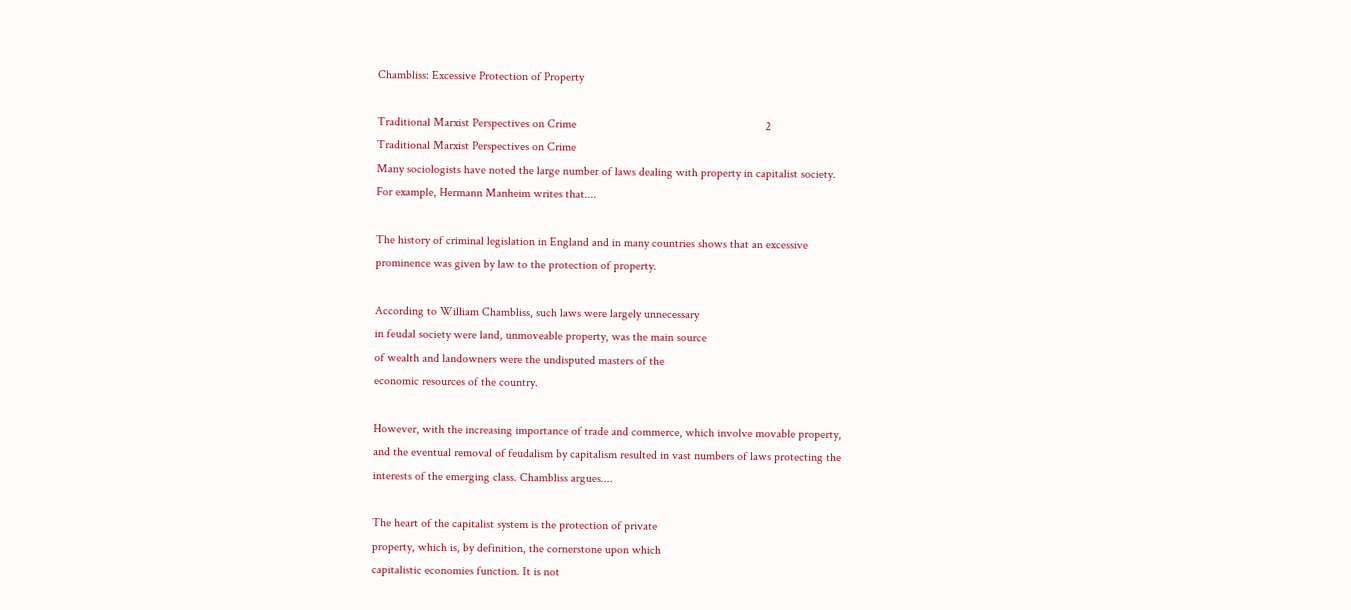Chambliss: Excessive Protection of Property

Traditional Marxist Perspectives on Crime                                                               2
Traditional Marxist Perspectives on Crime
Many sociologists have noted the large number of laws dealing with property in capitalist society.
For example, Hermann Manheim writes that....

The history of criminal legislation in England and in many countries shows that an excessive
prominence was given by law to the protection of property.

According to William Chambliss, such laws were largely unnecessary
in feudal society were land, unmoveable property, was the main source
of wealth and landowners were the undisputed masters of the
economic resources of the country.

However, with the increasing importance of trade and commerce, which involve movable property,
and the eventual removal of feudalism by capitalism resulted in vast numbers of laws protecting the
interests of the emerging class. Chambliss argues....

The heart of the capitalist system is the protection of private
property, which is, by definition, the cornerstone upon which
capitalistic economies function. It is not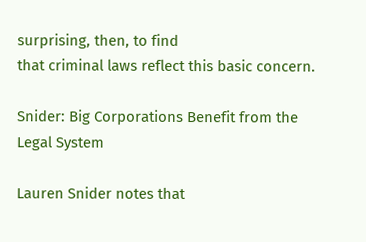surprising, then, to find
that criminal laws reflect this basic concern.

Snider: Big Corporations Benefit from the Legal System

Lauren Snider notes that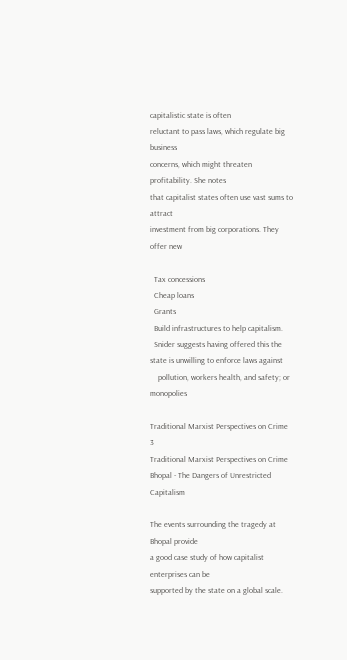capitalistic state is often
reluctant to pass laws, which regulate big business
concerns, which might threaten profitability. She notes
that capitalist states often use vast sums to attract
investment from big corporations. They offer new

  Tax concessions
  Cheap loans
  Grants
  Build infrastructures to help capitalism.
  Snider suggests having offered this the state is unwilling to enforce laws against
    pollution, workers health, and safety; or monopolies

Traditional Marxist Perspectives on Crime                                                             3
Traditional Marxist Perspectives on Crime
Bhopal - The Dangers of Unrestricted Capitalism

The events surrounding the tragedy at Bhopal provide
a good case study of how capitalist enterprises can be
supported by the state on a global scale.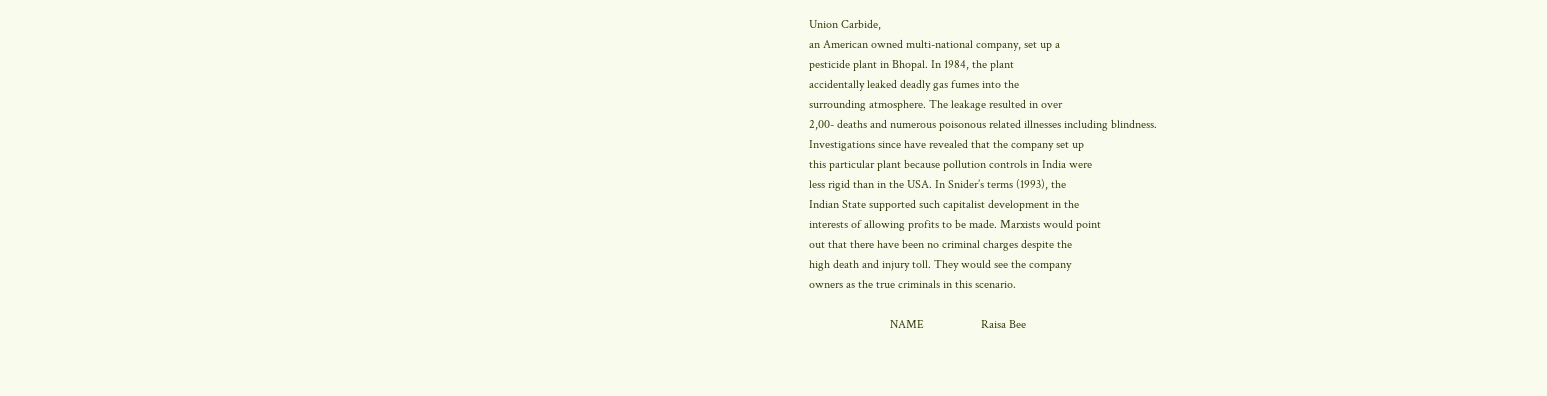Union Carbide,
an American owned multi-national company, set up a
pesticide plant in Bhopal. In 1984, the plant
accidentally leaked deadly gas fumes into the
surrounding atmosphere. The leakage resulted in over
2,00- deaths and numerous poisonous related illnesses including blindness.
Investigations since have revealed that the company set up
this particular plant because pollution controls in India were
less rigid than in the USA. In Snider’s terms (1993), the
Indian State supported such capitalist development in the
interests of allowing profits to be made. Marxists would point
out that there have been no criminal charges despite the
high death and injury toll. They would see the company
owners as the true criminals in this scenario.

                           NAME                   Raisa Bee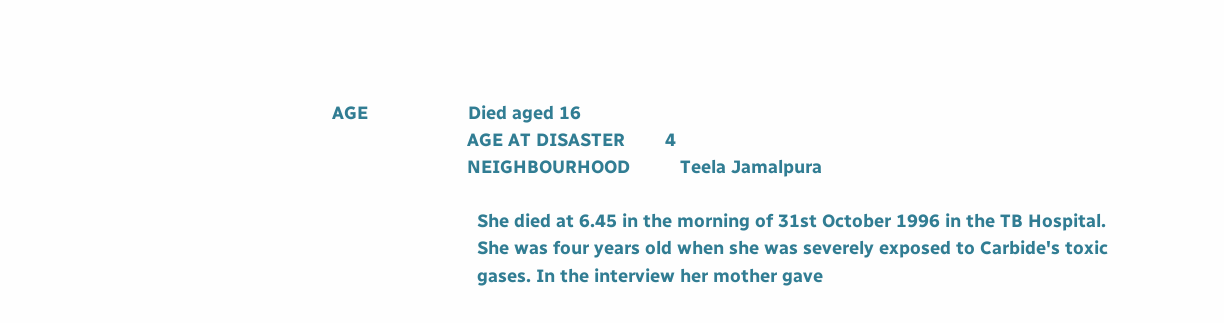AGE                    Died aged 16
                           AGE AT DISASTER        4
                           NEIGHBOURHOOD          Teela Jamalpura

                             She died at 6.45 in the morning of 31st October 1996 in the TB Hospital.
                             She was four years old when she was severely exposed to Carbide's toxic
                             gases. In the interview her mother gave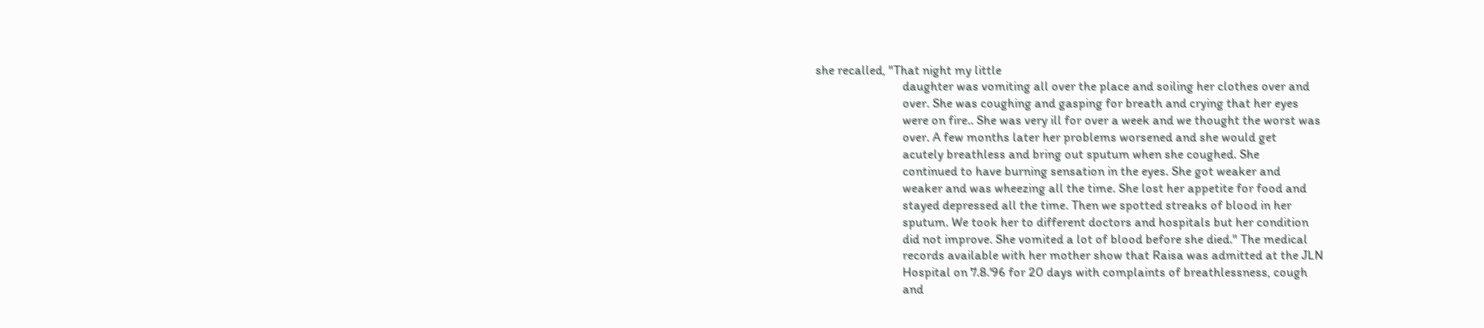she recalled, "That night my little
                             daughter was vomiting all over the place and soiling her clothes over and
                             over. She was coughing and gasping for breath and crying that her eyes
                             were on fire.. She was very ill for over a week and we thought the worst was
                             over. A few months later her problems worsened and she would get
                             acutely breathless and bring out sputum when she coughed. She
                             continued to have burning sensation in the eyes. She got weaker and
                             weaker and was wheezing all the time. She lost her appetite for food and
                             stayed depressed all the time. Then we spotted streaks of blood in her
                             sputum. We took her to different doctors and hospitals but her condition
                             did not improve. She vomited a lot of blood before she died." The medical
                             records available with her mother show that Raisa was admitted at the JLN
                             Hospital on 7.8.'96 for 20 days with complaints of breathlessness, cough
                             and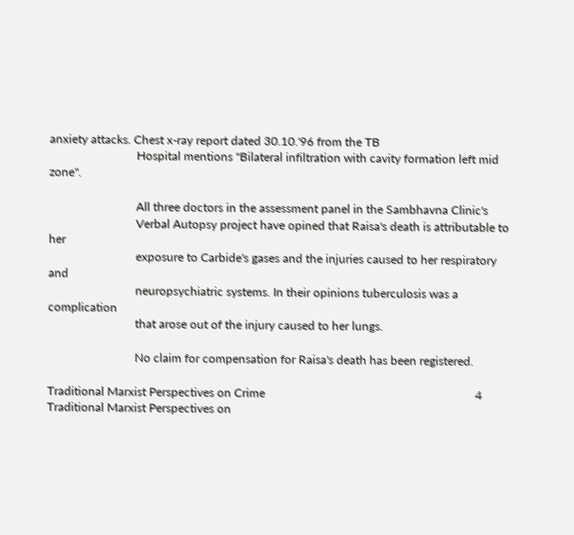anxiety attacks. Chest x-ray report dated 30.10.'96 from the TB
                             Hospital mentions "Bilateral infiltration with cavity formation left mid zone".

                             All three doctors in the assessment panel in the Sambhavna Clinic's
                             Verbal Autopsy project have opined that Raisa's death is attributable to her
                             exposure to Carbide's gases and the injuries caused to her respiratory and
                             neuropsychiatric systems. In their opinions tuberculosis was a complication
                             that arose out of the injury caused to her lungs.

                             No claim for compensation for Raisa's death has been registered.

Traditional Marxist Perspectives on Crime                                                                      4
Traditional Marxist Perspectives on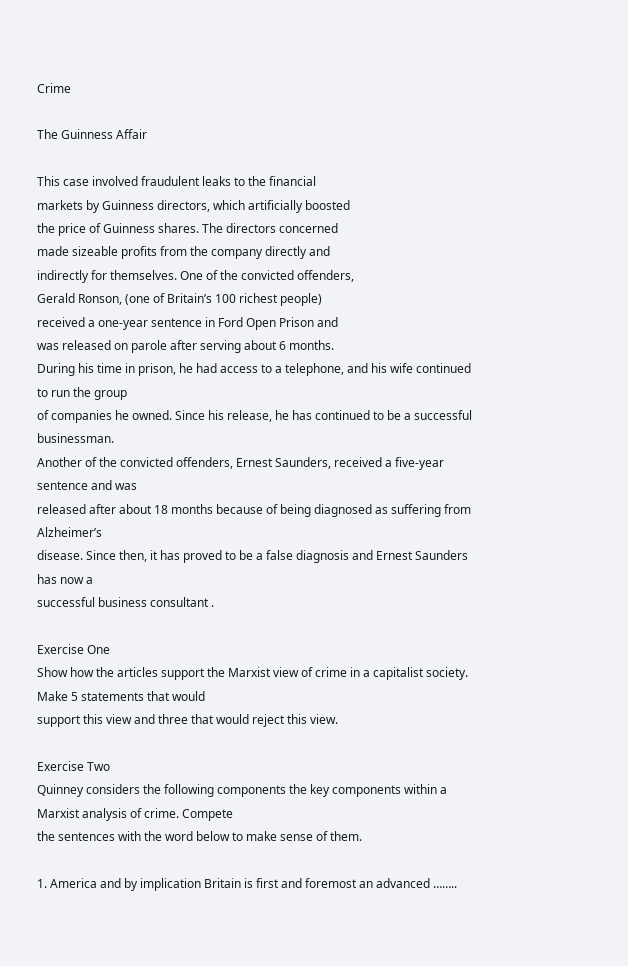Crime

The Guinness Affair

This case involved fraudulent leaks to the financial
markets by Guinness directors, which artificially boosted
the price of Guinness shares. The directors concerned
made sizeable profits from the company directly and
indirectly for themselves. One of the convicted offenders,
Gerald Ronson, (one of Britain’s 100 richest people)
received a one-year sentence in Ford Open Prison and
was released on parole after serving about 6 months.
During his time in prison, he had access to a telephone, and his wife continued to run the group
of companies he owned. Since his release, he has continued to be a successful businessman.
Another of the convicted offenders, Ernest Saunders, received a five-year sentence and was
released after about 18 months because of being diagnosed as suffering from Alzheimer’s
disease. Since then, it has proved to be a false diagnosis and Ernest Saunders has now a
successful business consultant .

Exercise One
Show how the articles support the Marxist view of crime in a capitalist society. Make 5 statements that would
support this view and three that would reject this view.

Exercise Two
Quinney considers the following components the key components within a Marxist analysis of crime. Compete
the sentences with the word below to make sense of them.

1. America and by implication Britain is first and foremost an advanced ……..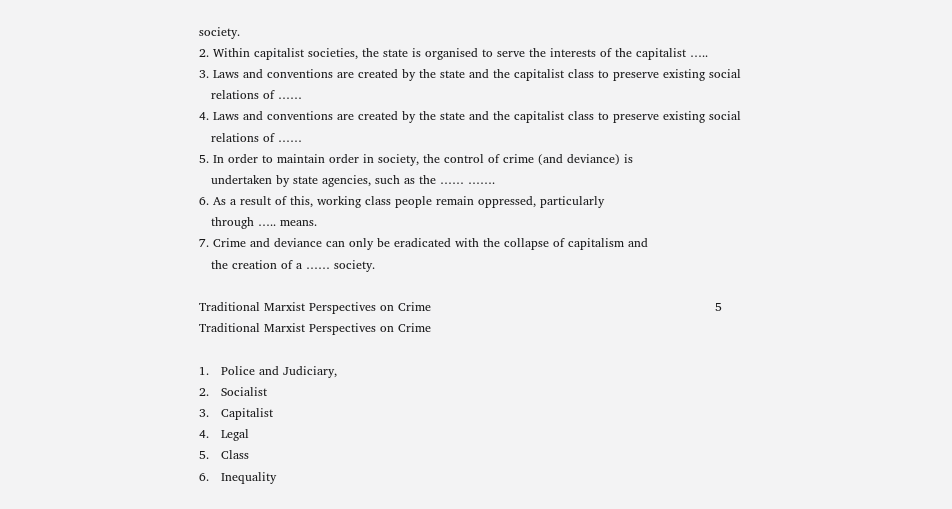society.
2. Within capitalist societies, the state is organised to serve the interests of the capitalist …..
3. Laws and conventions are created by the state and the capitalist class to preserve existing social
   relations of ……
4. Laws and conventions are created by the state and the capitalist class to preserve existing social
   relations of ……
5. In order to maintain order in society, the control of crime (and deviance) is
   undertaken by state agencies, such as the …… …….
6. As a result of this, working class people remain oppressed, particularly
   through ….. means.
7. Crime and deviance can only be eradicated with the collapse of capitalism and
   the creation of a …… society.

Traditional Marxist Perspectives on Crime                                                                       5
Traditional Marxist Perspectives on Crime

1.   Police and Judiciary,
2.   Socialist
3.   Capitalist
4.   Legal
5.   Class
6.   Inequality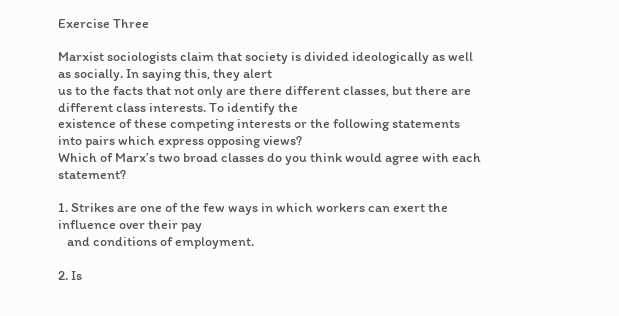Exercise Three

Marxist sociologists claim that society is divided ideologically as well as socially. In saying this, they alert
us to the facts that not only are there different classes, but there are different class interests. To identify the
existence of these competing interests or the following statements into pairs which express opposing views?
Which of Marx’s two broad classes do you think would agree with each statement?

1. Strikes are one of the few ways in which workers can exert the influence over their pay
   and conditions of employment.

2. Is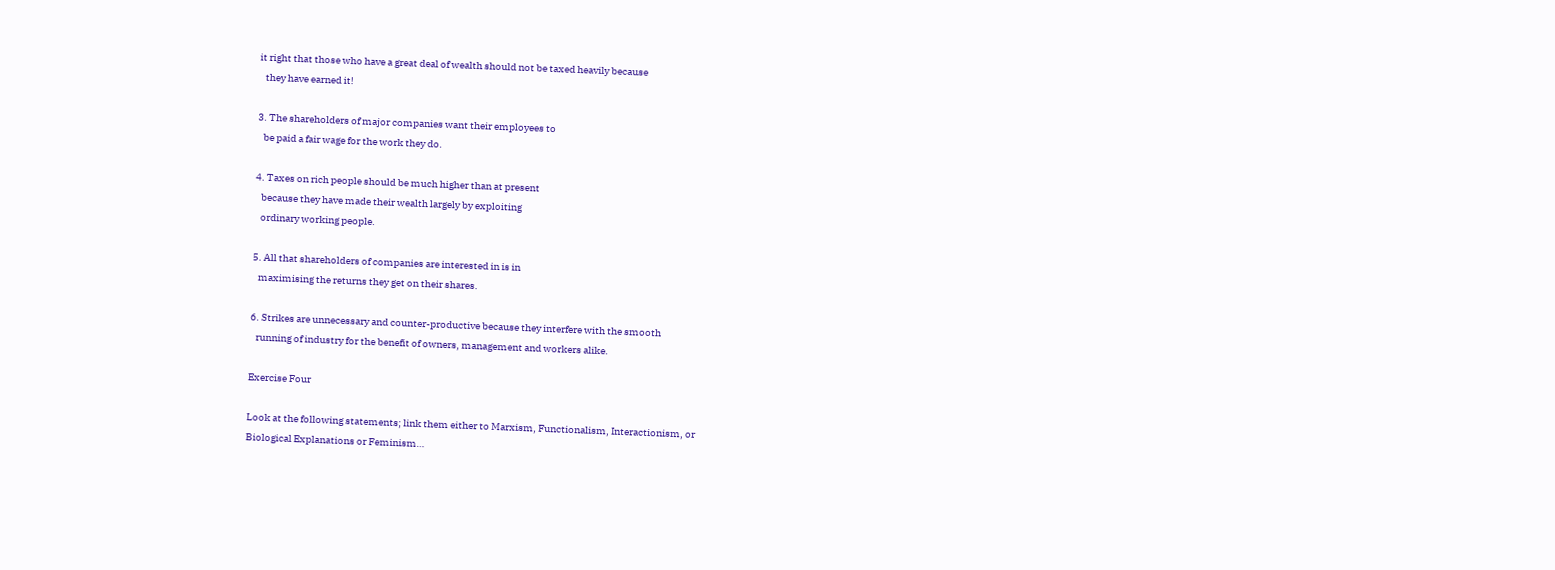it right that those who have a great deal of wealth should not be taxed heavily because
   they have earned it!

3. The shareholders of major companies want their employees to
   be paid a fair wage for the work they do.

4. Taxes on rich people should be much higher than at present
   because they have made their wealth largely by exploiting
   ordinary working people.

5. All that shareholders of companies are interested in is in
   maximising the returns they get on their shares.

6. Strikes are unnecessary and counter-productive because they interfere with the smooth
   running of industry for the benefit of owners, management and workers alike.

Exercise Four

Look at the following statements; link them either to Marxism, Functionalism, Interactionism, or
Biological Explanations or Feminism…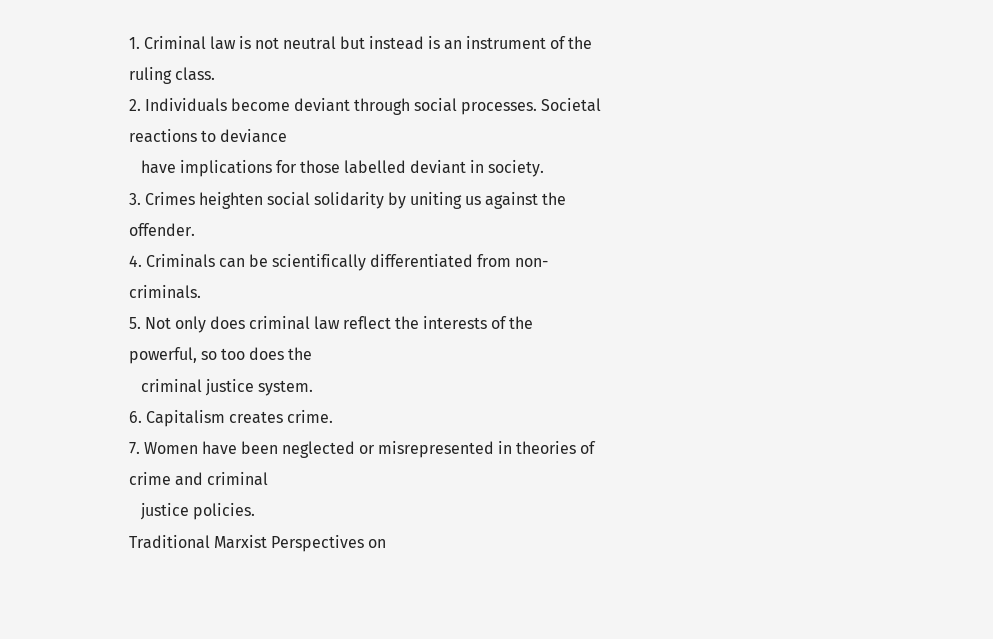1. Criminal law is not neutral but instead is an instrument of the ruling class.
2. Individuals become deviant through social processes. Societal reactions to deviance
   have implications for those labelled deviant in society.
3. Crimes heighten social solidarity by uniting us against the offender.
4. Criminals can be scientifically differentiated from non-criminals.
5. Not only does criminal law reflect the interests of the powerful, so too does the
   criminal justice system.
6. Capitalism creates crime.
7. Women have been neglected or misrepresented in theories of crime and criminal
   justice policies.
Traditional Marxist Perspectives on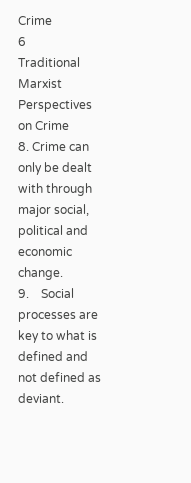Crime                                                                         6
Traditional Marxist Perspectives on Crime
8. Crime can only be dealt with through major social, political and economic change.
9.    Social processes are key to what is defined and not defined as deviant.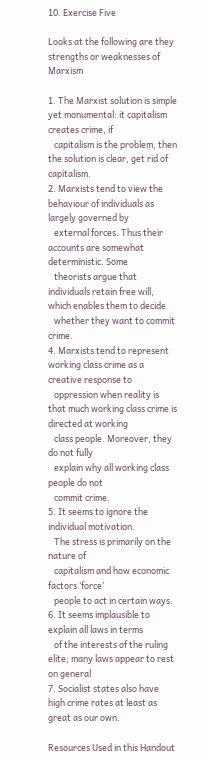10. Exercise Five

Looks at the following are they strengths or weaknesses of Marxism

1. The Marxist solution is simple yet monumental: it capitalism creates crime, if
   capitalism is the problem, then the solution is clear, get rid of capitalism.
2. Marxists tend to view the behaviour of individuals as largely governed by
   external forces. Thus their accounts are somewhat deterministic. Some
   theorists argue that individuals retain free will, which enables them to decide
   whether they want to commit crime.
4. Marxists tend to represent working class crime as a creative response to
   oppression when reality is that much working class crime is directed at working
   class people. Moreover, they do not fully
   explain why all working class people do not
   commit crime.
5. It seems to ignore the individual motivation.
   The stress is primarily on the nature of
   capitalism and how economic factors ‘force’
   people to act in certain ways.
6. It seems implausible to explain all laws in terms
   of the interests of the ruling elite; many laws appear to rest on general
7. Socialist states also have high crime rates at least as great as our own.

Resources Used in this Handout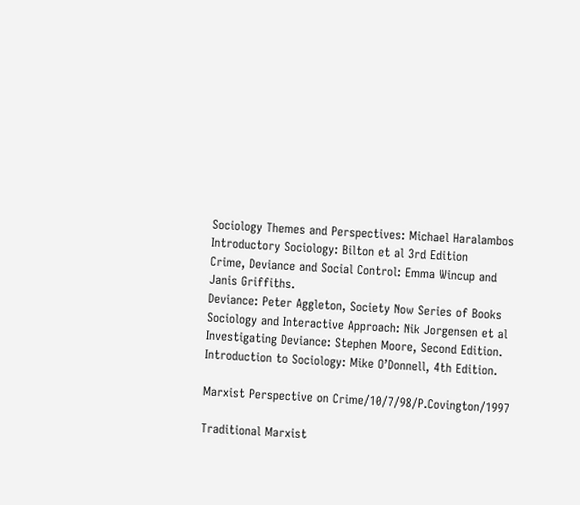Sociology Themes and Perspectives: Michael Haralambos
Introductory Sociology: Bilton et al 3rd Edition
Crime, Deviance and Social Control: Emma Wincup and Janis Griffiths.
Deviance: Peter Aggleton, Society Now Series of Books
Sociology and Interactive Approach: Nik Jorgensen et al
Investigating Deviance: Stephen Moore, Second Edition.
Introduction to Sociology: Mike O’Donnell, 4th Edition.

Marxist Perspective on Crime/10/7/98/P.Covington/1997

Traditional Marxist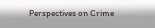Perspectives on Crime